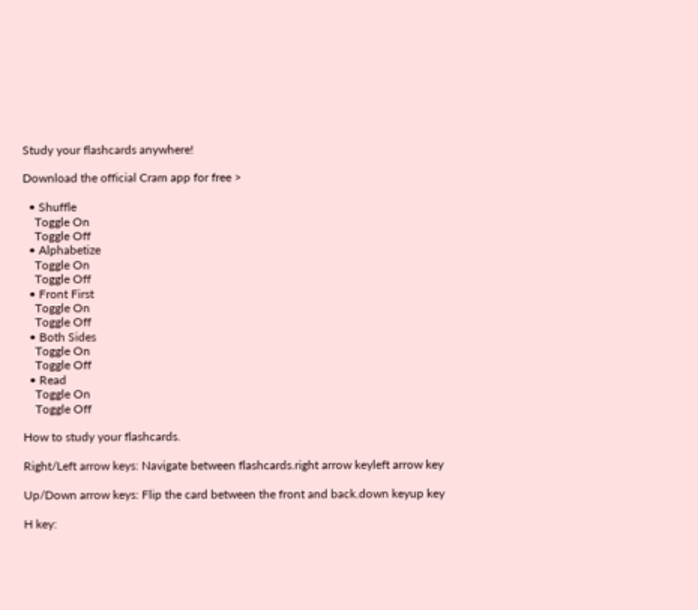Study your flashcards anywhere!

Download the official Cram app for free >

  • Shuffle
    Toggle On
    Toggle Off
  • Alphabetize
    Toggle On
    Toggle Off
  • Front First
    Toggle On
    Toggle Off
  • Both Sides
    Toggle On
    Toggle Off
  • Read
    Toggle On
    Toggle Off

How to study your flashcards.

Right/Left arrow keys: Navigate between flashcards.right arrow keyleft arrow key

Up/Down arrow keys: Flip the card between the front and back.down keyup key

H key: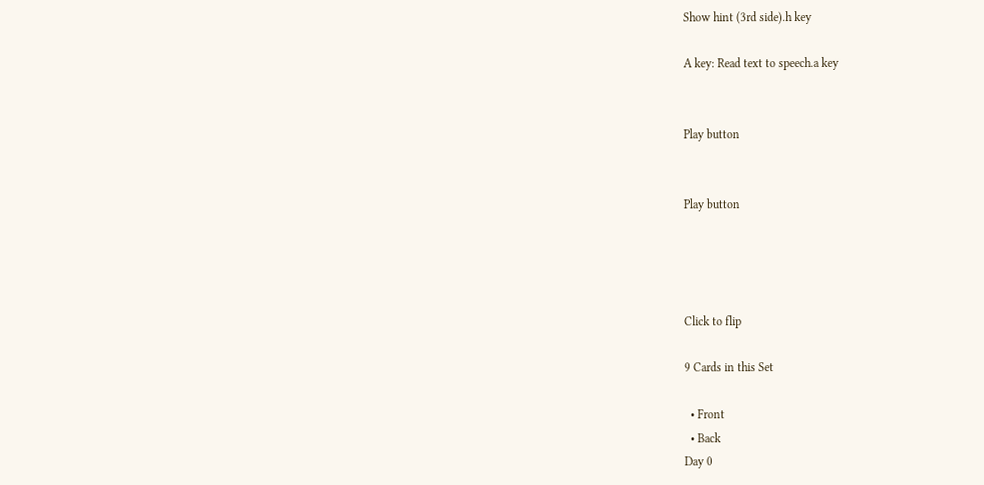Show hint (3rd side).h key

A key: Read text to speech.a key


Play button


Play button




Click to flip

9 Cards in this Set

  • Front
  • Back
Day 0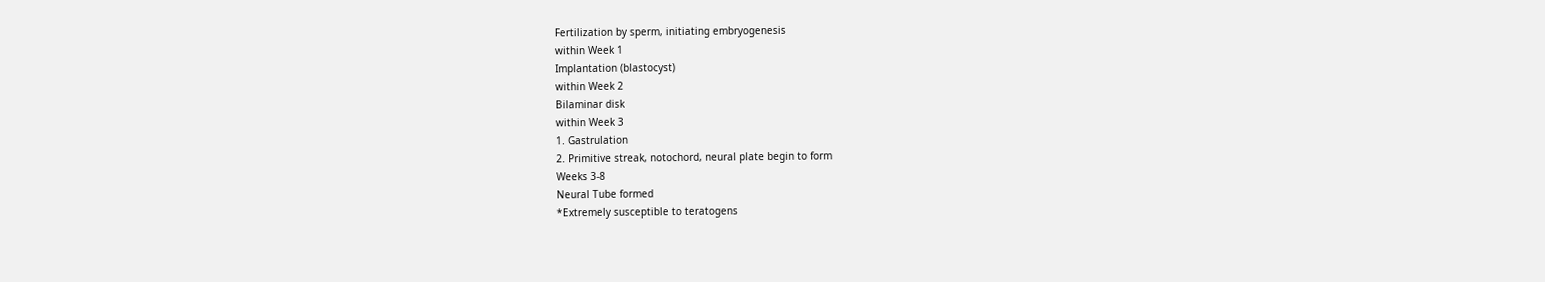Fertilization by sperm, initiating embryogenesis
within Week 1
Implantation (blastocyst)
within Week 2
Bilaminar disk
within Week 3
1. Gastrulation
2. Primitive streak, notochord, neural plate begin to form
Weeks 3-8
Neural Tube formed
*Extremely susceptible to teratogens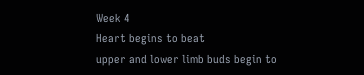Week 4
Heart begins to beat
upper and lower limb buds begin to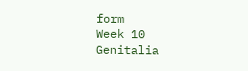form
Week 10
Genitalia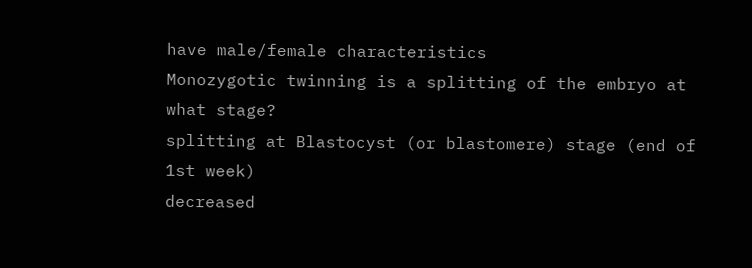have male/female characteristics
Monozygotic twinning is a splitting of the embryo at what stage?
splitting at Blastocyst (or blastomere) stage (end of 1st week)
decreased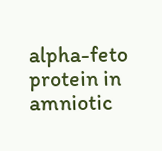alpha-feto protein in amniotic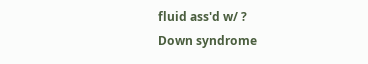fluid ass'd w/ ?
Down syndrome